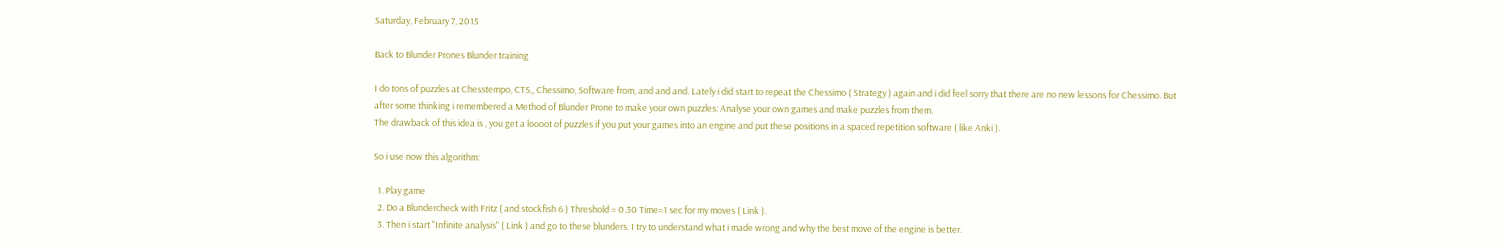Saturday, February 7, 2015

Back to Blunder Prones Blunder training

I do tons of puzzles at Chesstempo, CTS,, Chessimo, Software from, and and and. Lately i did start to repeat the Chessimo ( Strategy ) again and i did feel sorry that there are no new lessons for Chessimo. But after some thinking i remembered a Method of Blunder Prone to make your own puzzles: Analyse your own games and make puzzles from them.
The drawback of this idea is , you get a loooot of puzzles if you put your games into an engine and put these positions in a spaced repetition software ( like Anki ).

So i use now this algorithm:

  1. Play game
  2. Do a Blundercheck with Fritz ( and stockfish 6 ) Threshold = 0.30 Time=1 sec for my moves ( Link ).
  3. Then i start "Infinite analysis" ( Link ) and go to these blunders. I try to understand what i made wrong and why the best move of the engine is better.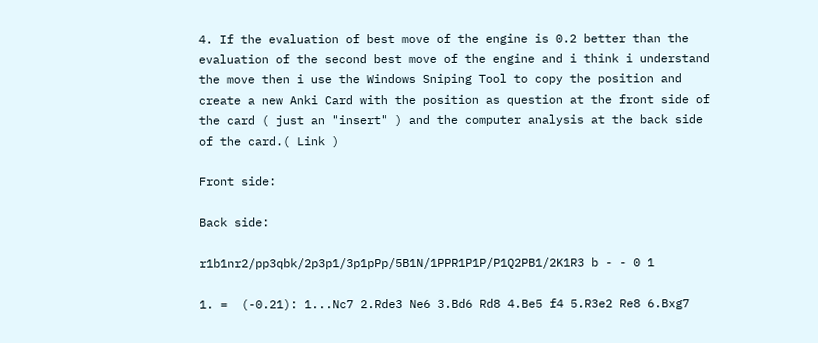4. If the evaluation of best move of the engine is 0.2 better than the evaluation of the second best move of the engine and i think i understand the move then i use the Windows Sniping Tool to copy the position and create a new Anki Card with the position as question at the front side of the card ( just an "insert" ) and the computer analysis at the back side of the card.( Link )

Front side:

Back side:

r1b1nr2/pp3qbk/2p3p1/3p1pPp/5B1N/1PPR1P1P/P1Q2PB1/2K1R3 b - - 0 1

1. =  (-0.21): 1...Nc7 2.Rde3 Ne6 3.Bd6 Rd8 4.Be5 f4 5.R3e2 Re8 6.Bxg7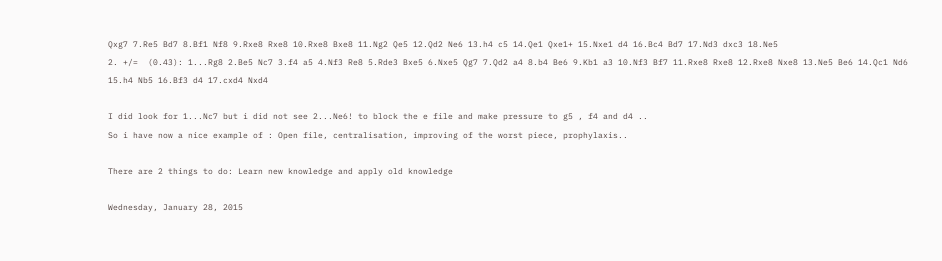Qxg7 7.Re5 Bd7 8.Bf1 Nf8 9.Rxe8 Rxe8 10.Rxe8 Bxe8 11.Ng2 Qe5 12.Qd2 Ne6 13.h4 c5 14.Qe1 Qxe1+ 15.Nxe1 d4 16.Bc4 Bd7 17.Nd3 dxc3 18.Ne5
2. +/=  (0.43): 1...Rg8 2.Be5 Nc7 3.f4 a5 4.Nf3 Re8 5.Rde3 Bxe5 6.Nxe5 Qg7 7.Qd2 a4 8.b4 Be6 9.Kb1 a3 10.Nf3 Bf7 11.Rxe8 Rxe8 12.Rxe8 Nxe8 13.Ne5 Be6 14.Qc1 Nd6 15.h4 Nb5 16.Bf3 d4 17.cxd4 Nxd4

I did look for 1...Nc7 but i did not see 2...Ne6! to block the e file and make pressure to g5 , f4 and d4 ..
So i have now a nice example of : Open file, centralisation, improving of the worst piece, prophylaxis..

There are 2 things to do: Learn new knowledge and apply old knowledge

Wednesday, January 28, 2015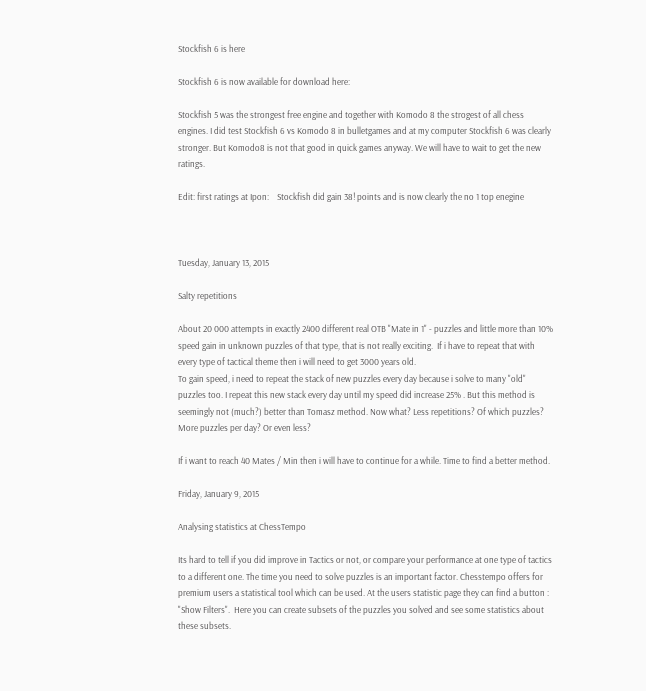Stockfish 6 is here

Stockfish 6 is now available for download here:

Stockfish 5 was the strongest free engine and together with Komodo 8 the strogest of all chess engines. I did test Stockfish 6 vs Komodo 8 in bulletgames and at my computer Stockfish 6 was clearly stronger. But Komodo8 is not that good in quick games anyway. We will have to wait to get the new ratings.

Edit: first ratings at Ipon:    Stockfish did gain 38! points and is now clearly the no 1 top enegine



Tuesday, January 13, 2015

Salty repetitions

About 20 000 attempts in exactly 2400 different real OTB "Mate in 1" - puzzles and little more than 10%  speed gain in unknown puzzles of that type, that is not really exciting.  If i have to repeat that with every type of tactical theme then i will need to get 3000 years old.
To gain speed, i need to repeat the stack of new puzzles every day because i solve to many "old" puzzles too. I repeat this new stack every day until my speed did increase 25% . But this method is seemingly not (much?) better than Tomasz method. Now what? Less repetitions? Of which puzzles?
More puzzles per day? Or even less?

If i want to reach 40 Mates / Min then i will have to continue for a while. Time to find a better method.

Friday, January 9, 2015

Analysing statistics at ChessTempo

Its hard to tell if you did improve in Tactics or not, or compare your performance at one type of tactics to a different one. The time you need to solve puzzles is an important factor. Chesstempo offers for premium users a statistical tool which can be used. At the users statistic page they can find a button : "Show Filters".  Here you can create subsets of the puzzles you solved and see some statistics about these subsets.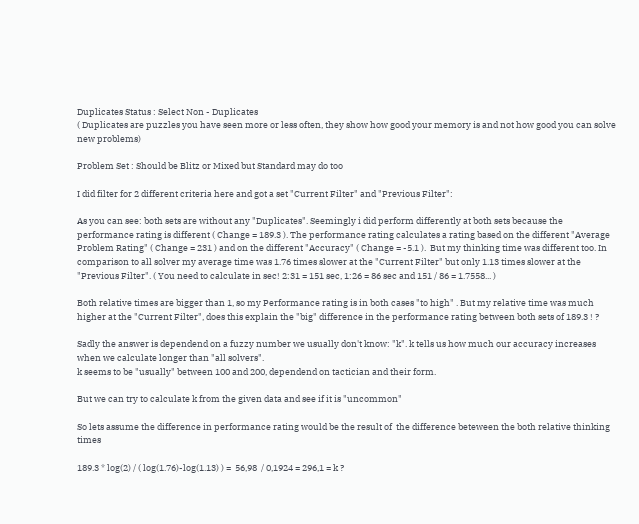Duplicates Status : Select Non - Duplicates
( Duplicates are puzzles you have seen more or less often, they show how good your memory is and not how good you can solve new problems)

Problem Set : Should be Blitz or Mixed but Standard may do too

I did filter for 2 different criteria here and got a set "Current Filter" and "Previous Filter":

As you can see: both sets are without any "Duplicates". Seemingly i did perform differently at both sets because the performance rating is different ( Change = 189.3 ). The performance rating calculates a rating based on the different "Average Problem Rating" ( Change = 231 ) and on the different "Accuracy" ( Change = -5.1 ).  But my thinking time was different too. In comparison to all solver my average time was 1.76 times slower at the "Current Filter" but only 1.13 times slower at the "Previous Filter". ( You need to calculate in sec! 2:31 = 151 sec, 1:26 = 86 sec and 151 / 86 = 1.7558... )

Both relative times are bigger than 1, so my Performance rating is in both cases "to high" . But my relative time was much higher at the "Current Filter", does this explain the "big" difference in the performance rating between both sets of 189.3 ! ?

Sadly the answer is dependend on a fuzzy number we usually don't know: "k". k tells us how much our accuracy increases when we calculate longer than "all solvers".
k seems to be "usually" between 100 and 200, dependend on tactician and their form.

But we can try to calculate k from the given data and see if it is "uncommon"

So lets assume the difference in performance rating would be the result of  the difference beteween the both relative thinking times

189.3 * log(2) / ( log(1.76)-log(1.13) ) =  56,98  / 0,1924 = 296,1 = k ?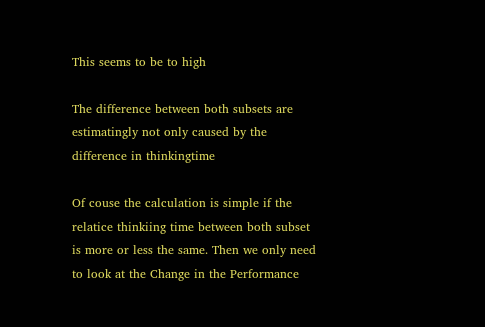This seems to be to high

The difference between both subsets are estimatingly not only caused by the difference in thinkingtime

Of couse the calculation is simple if the relatice thinkiing time between both subset is more or less the same. Then we only need to look at the Change in the Performance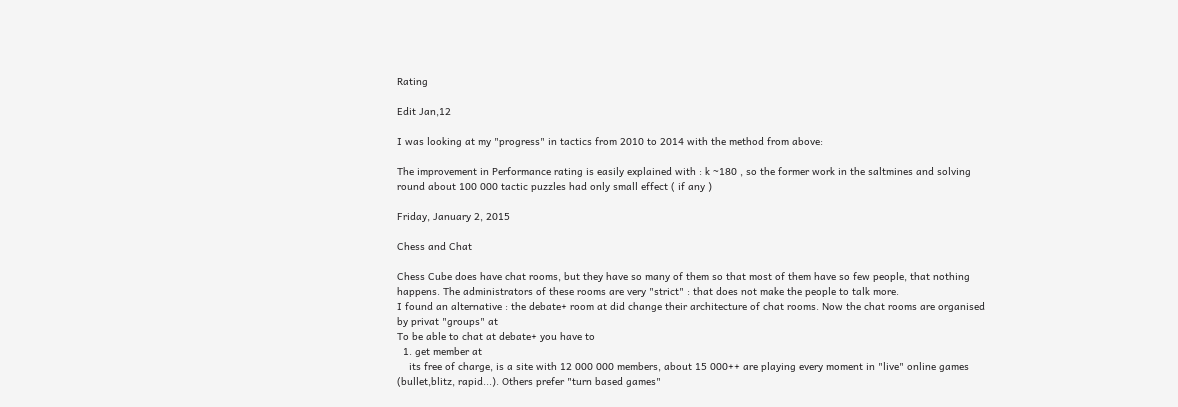Rating

Edit Jan,12

I was looking at my "progress" in tactics from 2010 to 2014 with the method from above:

The improvement in Performance rating is easily explained with : k ~180 , so the former work in the saltmines and solving round about 100 000 tactic puzzles had only small effect ( if any )

Friday, January 2, 2015

Chess and Chat

Chess Cube does have chat rooms, but they have so many of them so that most of them have so few people, that nothing happens. The administrators of these rooms are very "strict" : that does not make the people to talk more.
I found an alternative : the debate+ room at did change their architecture of chat rooms. Now the chat rooms are organised by privat "groups" at
To be able to chat at debate+ you have to
  1. get member at
    its free of charge, is a site with 12 000 000 members, about 15 000++ are playing every moment in "live" online games (bullet,blitz, rapid...). Others prefer "turn based games"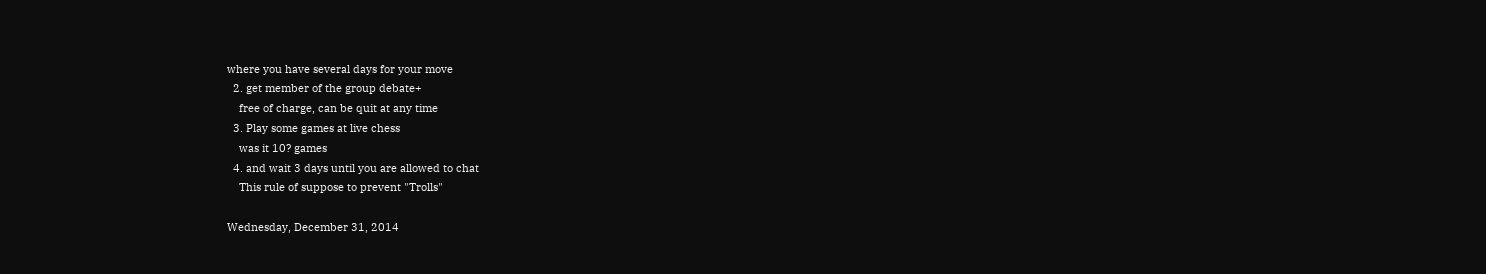where you have several days for your move
  2. get member of the group debate+
    free of charge, can be quit at any time
  3. Play some games at live chess
    was it 10? games
  4. and wait 3 days until you are allowed to chat
    This rule of suppose to prevent "Trolls"

Wednesday, December 31, 2014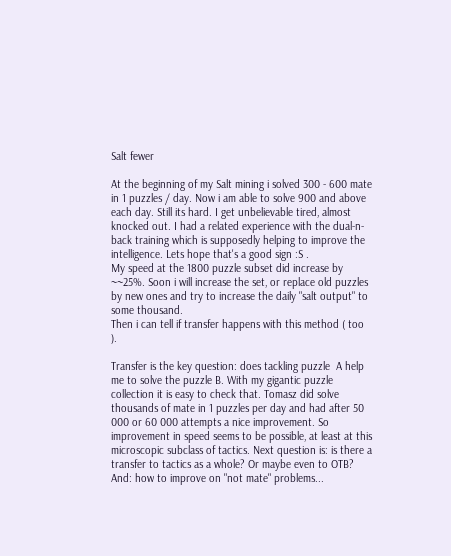Salt fewer

At the beginning of my Salt mining i solved 300 - 600 mate in 1 puzzles / day. Now i am able to solve 900 and above each day. Still its hard. I get unbelievable tired, almost knocked out. I had a related experience with the dual-n-back training which is supposedly helping to improve the intelligence. Lets hope that's a good sign :S .
My speed at the 1800 puzzle subset did increase by ~~25%. Soon i will increase the set, or replace old puzzles by new ones and try to increase the daily "salt output" to some thousand.
Then i can tell if transfer happens with this method ( too ).

Transfer is the key question: does tackling puzzle  A help me to solve the puzzle B. With my gigantic puzzle collection it is easy to check that. Tomasz did solve thousands of mate in 1 puzzles per day and had after 50 000 or 60 000 attempts a nice improvement. So improvement in speed seems to be possible, at least at this microscopic subclass of tactics. Next question is: is there a transfer to tactics as a whole? Or maybe even to OTB? And: how to improve on "not mate" problems...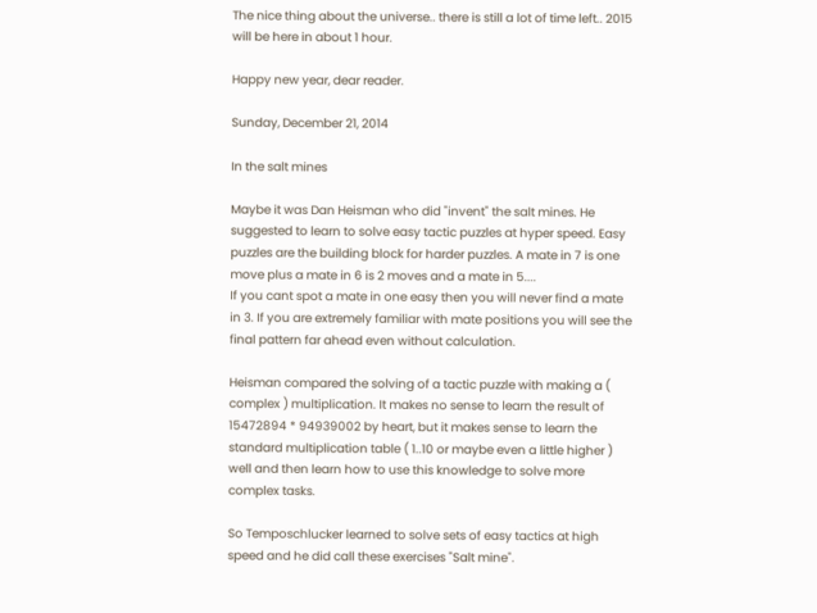The nice thing about the universe.. there is still a lot of time left.. 2015 will be here in about 1 hour.

Happy new year, dear reader.

Sunday, December 21, 2014

In the salt mines

Maybe it was Dan Heisman who did "invent" the salt mines. He suggested to learn to solve easy tactic puzzles at hyper speed. Easy puzzles are the building block for harder puzzles. A mate in 7 is one move plus a mate in 6 is 2 moves and a mate in 5....
If you cant spot a mate in one easy then you will never find a mate in 3. If you are extremely familiar with mate positions you will see the final pattern far ahead even without calculation.

Heisman compared the solving of a tactic puzzle with making a ( complex ) multiplication. It makes no sense to learn the result of 15472894 * 94939002 by heart, but it makes sense to learn the standard multiplication table ( 1..10 or maybe even a little higher ) well and then learn how to use this knowledge to solve more complex tasks.

So Temposchlucker learned to solve sets of easy tactics at high speed and he did call these exercises "Salt mine".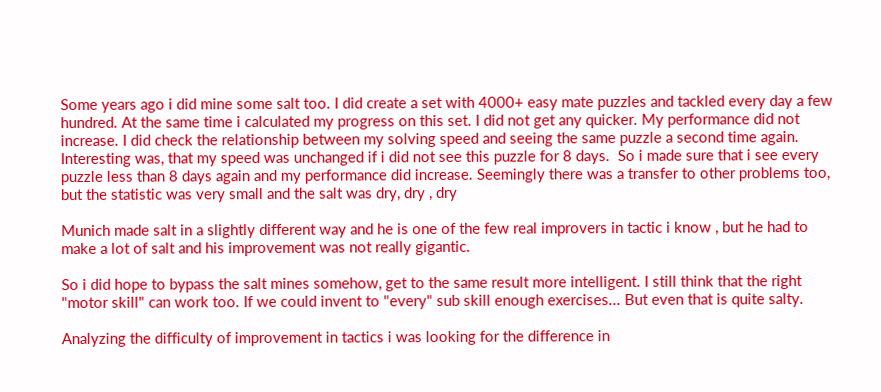Some years ago i did mine some salt too. I did create a set with 4000+ easy mate puzzles and tackled every day a few hundred. At the same time i calculated my progress on this set. I did not get any quicker. My performance did not increase. I did check the relationship between my solving speed and seeing the same puzzle a second time again. Interesting was, that my speed was unchanged if i did not see this puzzle for 8 days.  So i made sure that i see every puzzle less than 8 days again and my performance did increase. Seemingly there was a transfer to other problems too, but the statistic was very small and the salt was dry, dry , dry

Munich made salt in a slightly different way and he is one of the few real improvers in tactic i know , but he had to make a lot of salt and his improvement was not really gigantic.

So i did hope to bypass the salt mines somehow, get to the same result more intelligent. I still think that the right "motor skill" can work too. If we could invent to "every" sub skill enough exercises... But even that is quite salty.

Analyzing the difficulty of improvement in tactics i was looking for the difference in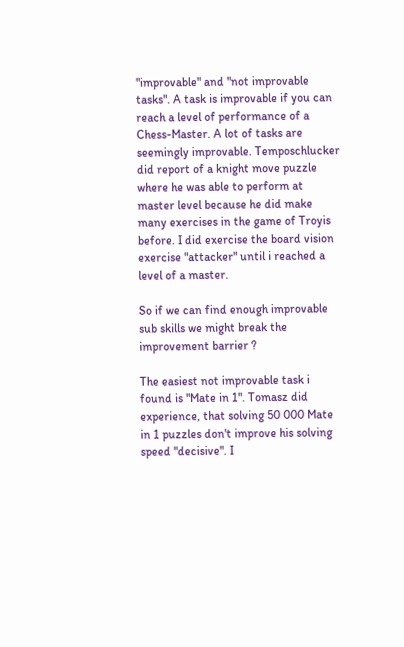"improvable" and "not improvable tasks". A task is improvable if you can reach a level of performance of a Chess-Master. A lot of tasks are seemingly improvable. Temposchlucker did report of a knight move puzzle where he was able to perform at master level because he did make many exercises in the game of Troyis before. I did exercise the board vision exercise "attacker" until i reached a level of a master.

So if we can find enough improvable sub skills we might break the improvement barrier ?

The easiest not improvable task i found is "Mate in 1". Tomasz did experience, that solving 50 000 Mate in 1 puzzles don't improve his solving speed "decisive". I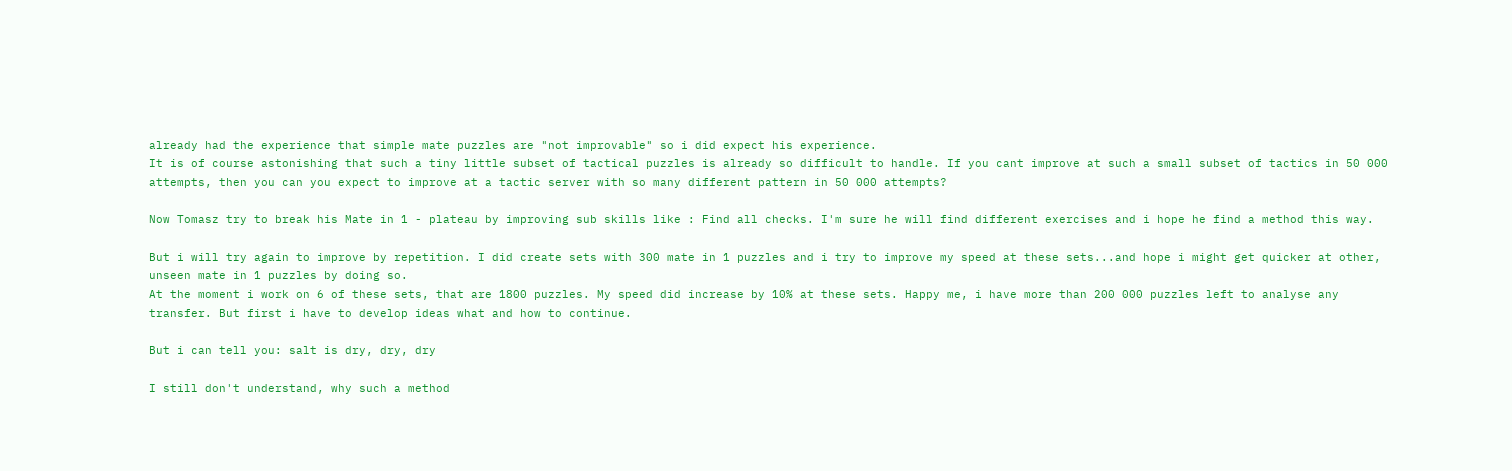already had the experience that simple mate puzzles are "not improvable" so i did expect his experience.
It is of course astonishing that such a tiny little subset of tactical puzzles is already so difficult to handle. If you cant improve at such a small subset of tactics in 50 000 attempts, then you can you expect to improve at a tactic server with so many different pattern in 50 000 attempts?

Now Tomasz try to break his Mate in 1 - plateau by improving sub skills like : Find all checks. I'm sure he will find different exercises and i hope he find a method this way.

But i will try again to improve by repetition. I did create sets with 300 mate in 1 puzzles and i try to improve my speed at these sets...and hope i might get quicker at other, unseen mate in 1 puzzles by doing so.
At the moment i work on 6 of these sets, that are 1800 puzzles. My speed did increase by 10% at these sets. Happy me, i have more than 200 000 puzzles left to analyse any transfer. But first i have to develop ideas what and how to continue.

But i can tell you: salt is dry, dry, dry

I still don't understand, why such a method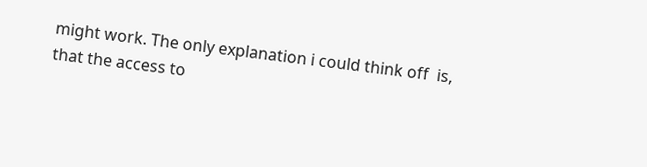might work. The only explanation i could think off  is, that the access to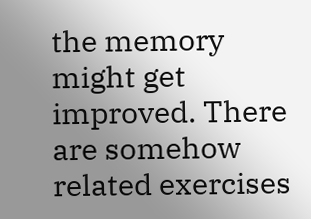the memory might get improved. There are somehow related exercises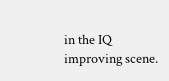in the IQ improving scene.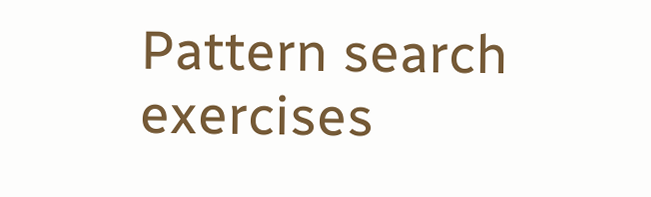Pattern search exercises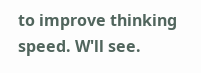to improve thinking speed. W'll see.